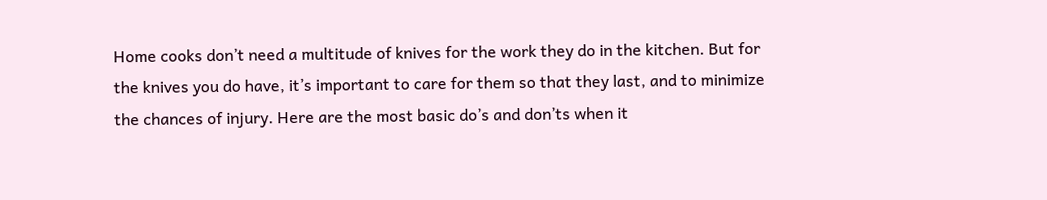Home cooks don’t need a multitude of knives for the work they do in the kitchen. But for the knives you do have, it’s important to care for them so that they last, and to minimize the chances of injury. Here are the most basic do’s and don’ts when it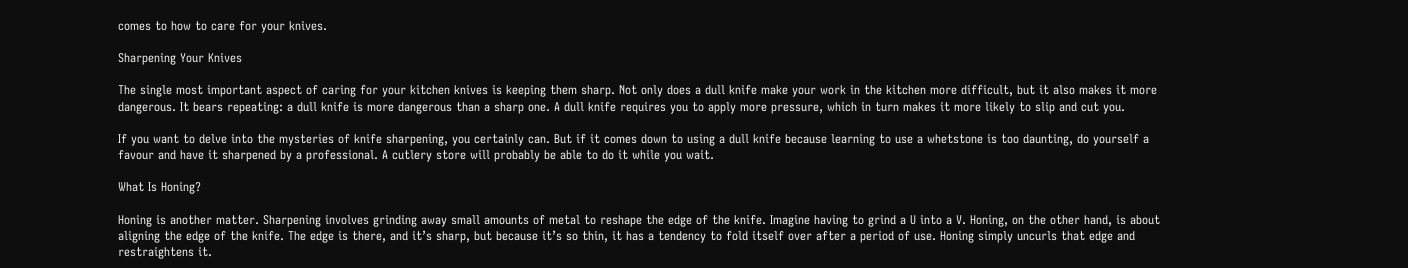comes to how to care for your knives.

Sharpening Your Knives

The single most important aspect of caring for your kitchen knives is keeping them sharp. Not only does a dull knife make your work in the kitchen more difficult, but it also makes it more dangerous. It bears repeating: a dull knife is more dangerous than a sharp one. A dull knife requires you to apply more pressure, which in turn makes it more likely to slip and cut you.

If you want to delve into the mysteries of knife sharpening, you certainly can. But if it comes down to using a dull knife because learning to use a whetstone is too daunting, do yourself a favour and have it sharpened by a professional. A cutlery store will probably be able to do it while you wait.

What Is Honing?

Honing is another matter. Sharpening involves grinding away small amounts of metal to reshape the edge of the knife. Imagine having to grind a U into a V. Honing, on the other hand, is about aligning the edge of the knife. The edge is there, and it’s sharp, but because it’s so thin, it has a tendency to fold itself over after a period of use. Honing simply uncurls that edge and restraightens it.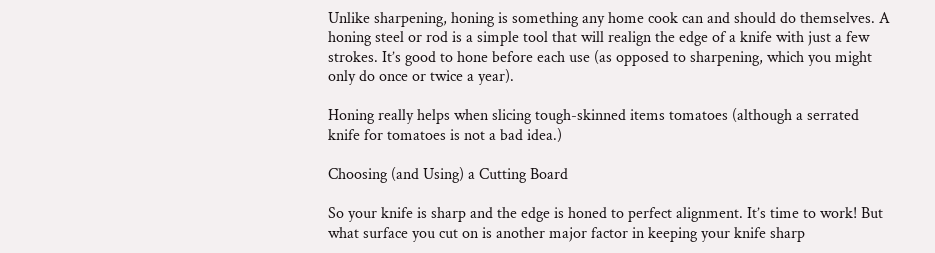Unlike sharpening, honing is something any home cook can and should do themselves. A honing steel or rod is a simple tool that will realign the edge of a knife with just a few strokes. It’s good to hone before each use (as opposed to sharpening, which you might only do once or twice a year).

Honing really helps when slicing tough-skinned items tomatoes (although a serrated knife for tomatoes is not a bad idea.)

Choosing (and Using) a Cutting Board

So your knife is sharp and the edge is honed to perfect alignment. It’s time to work! But what surface you cut on is another major factor in keeping your knife sharp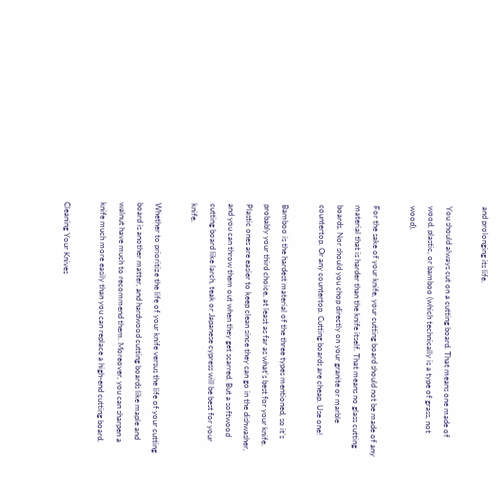and prolonging its life.

You should always cut on a cutting board. That means one made of wood, plastic, or bamboo (which technically is a type of grass, not wood).

For the sake of your knife, your cutting board should not be made of any material that is harder than the knife itself. That means no glass cutting boards. Nor should you chop directly on your granite or marble countertop. Or any countertop. Cutting boards are cheap. Use one!

Bamboo is the hardest material of the three types mentioned, so it’s probably your third choice, at least as far as what’s best for your knife. Plastic ones are easier to keep clean since they can go in the dishwasher, and you can throw them out when they get scarred. But a softwood cutting board like larch, teak or Japanese cypress will be best for your knife.

Whether to prioritize the life of your knife versus the life of your cutting board is another matter, and hardwood cutting boards like maple and walnut have much to recommend them. Moreover, you can sharpen a knife much more easily than you can replace a high-end cutting board.

Cleaning Your Knives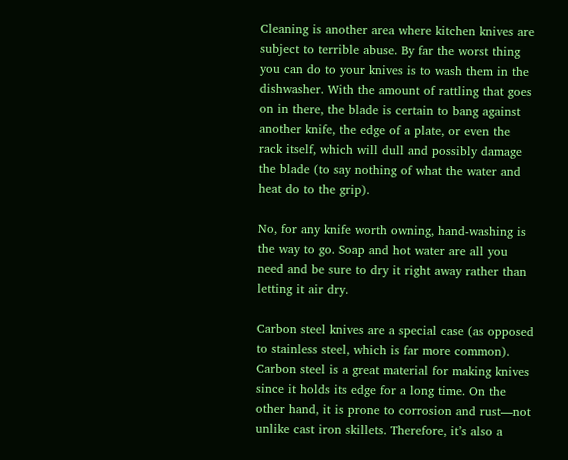Cleaning is another area where kitchen knives are subject to terrible abuse. By far the worst thing you can do to your knives is to wash them in the dishwasher. With the amount of rattling that goes on in there, the blade is certain to bang against another knife, the edge of a plate, or even the rack itself, which will dull and possibly damage the blade (to say nothing of what the water and heat do to the grip).

No, for any knife worth owning, hand-washing is the way to go. Soap and hot water are all you need and be sure to dry it right away rather than letting it air dry.

Carbon steel knives are a special case (as opposed to stainless steel, which is far more common). Carbon steel is a great material for making knives since it holds its edge for a long time. On the other hand, it is prone to corrosion and rust—not unlike cast iron skillets. Therefore, it’s also a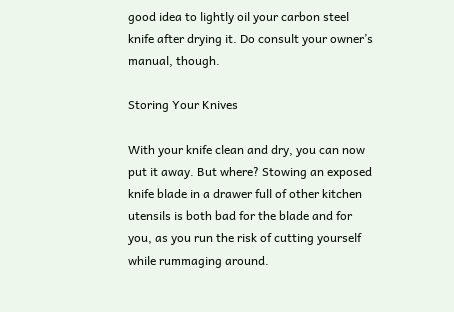good idea to lightly oil your carbon steel knife after drying it. Do consult your owner’s manual, though.

Storing Your Knives

With your knife clean and dry, you can now put it away. But where? Stowing an exposed knife blade in a drawer full of other kitchen utensils is both bad for the blade and for you, as you run the risk of cutting yourself while rummaging around.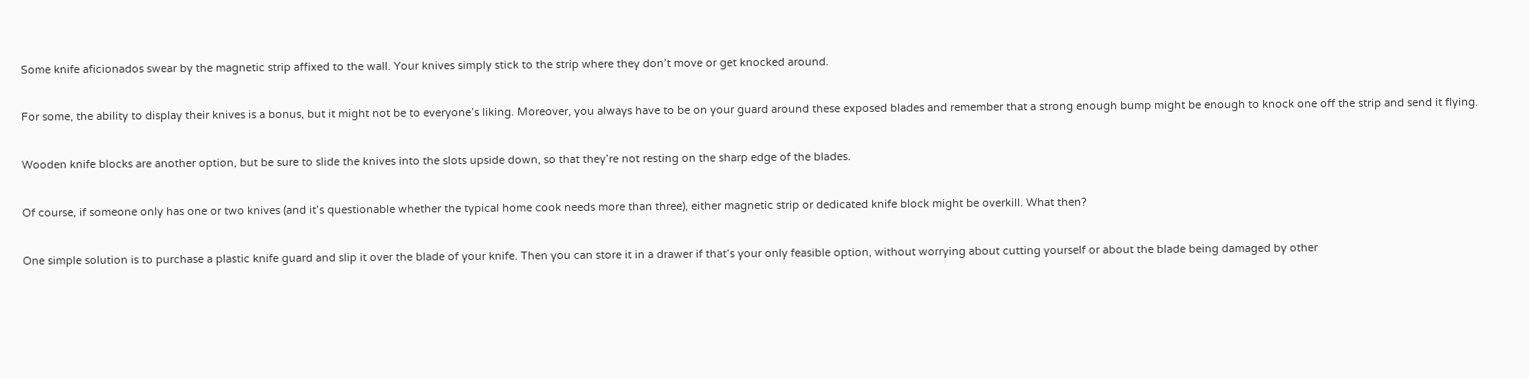Some knife aficionados swear by the magnetic strip affixed to the wall. Your knives simply stick to the strip where they don’t move or get knocked around.

For some, the ability to display their knives is a bonus, but it might not be to everyone’s liking. Moreover, you always have to be on your guard around these exposed blades and remember that a strong enough bump might be enough to knock one off the strip and send it flying.

Wooden knife blocks are another option, but be sure to slide the knives into the slots upside down, so that they’re not resting on the sharp edge of the blades.

Of course, if someone only has one or two knives (and it’s questionable whether the typical home cook needs more than three), either magnetic strip or dedicated knife block might be overkill. What then?

One simple solution is to purchase a plastic knife guard and slip it over the blade of your knife. Then you can store it in a drawer if that’s your only feasible option, without worrying about cutting yourself or about the blade being damaged by other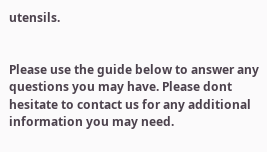utensils.


Please use the guide below to answer any questions you may have. Please dont hesitate to contact us for any additional information you may need.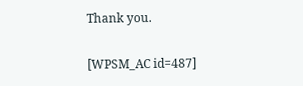Thank you.

[WPSM_AC id=487]